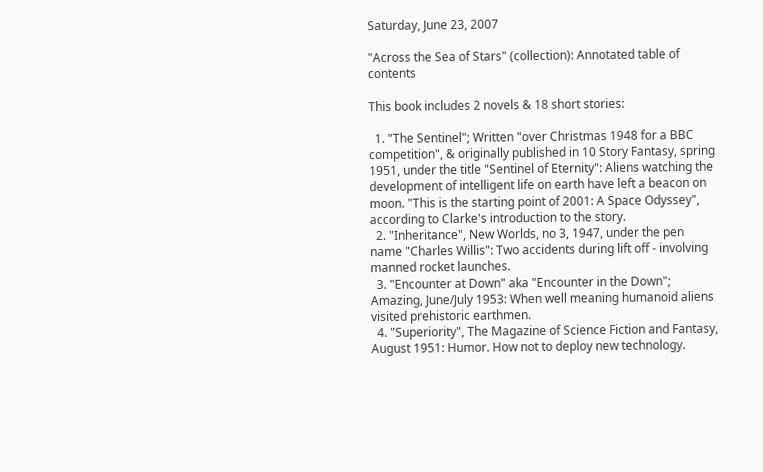Saturday, June 23, 2007

"Across the Sea of Stars" (collection): Annotated table of contents

This book includes 2 novels & 18 short stories:

  1. "The Sentinel"; Written "over Christmas 1948 for a BBC competition", & originally published in 10 Story Fantasy, spring 1951, under the title "Sentinel of Eternity": Aliens watching the development of intelligent life on earth have left a beacon on moon. "This is the starting point of 2001: A Space Odyssey", according to Clarke's introduction to the story.
  2. "Inheritance", New Worlds, no 3, 1947, under the pen name "Charles Willis": Two accidents during lift off - involving manned rocket launches.
  3. "Encounter at Down" aka "Encounter in the Down"; Amazing, June/July 1953: When well meaning humanoid aliens visited prehistoric earthmen.
  4. "Superiority", The Magazine of Science Fiction and Fantasy, August 1951: Humor. How not to deploy new technology.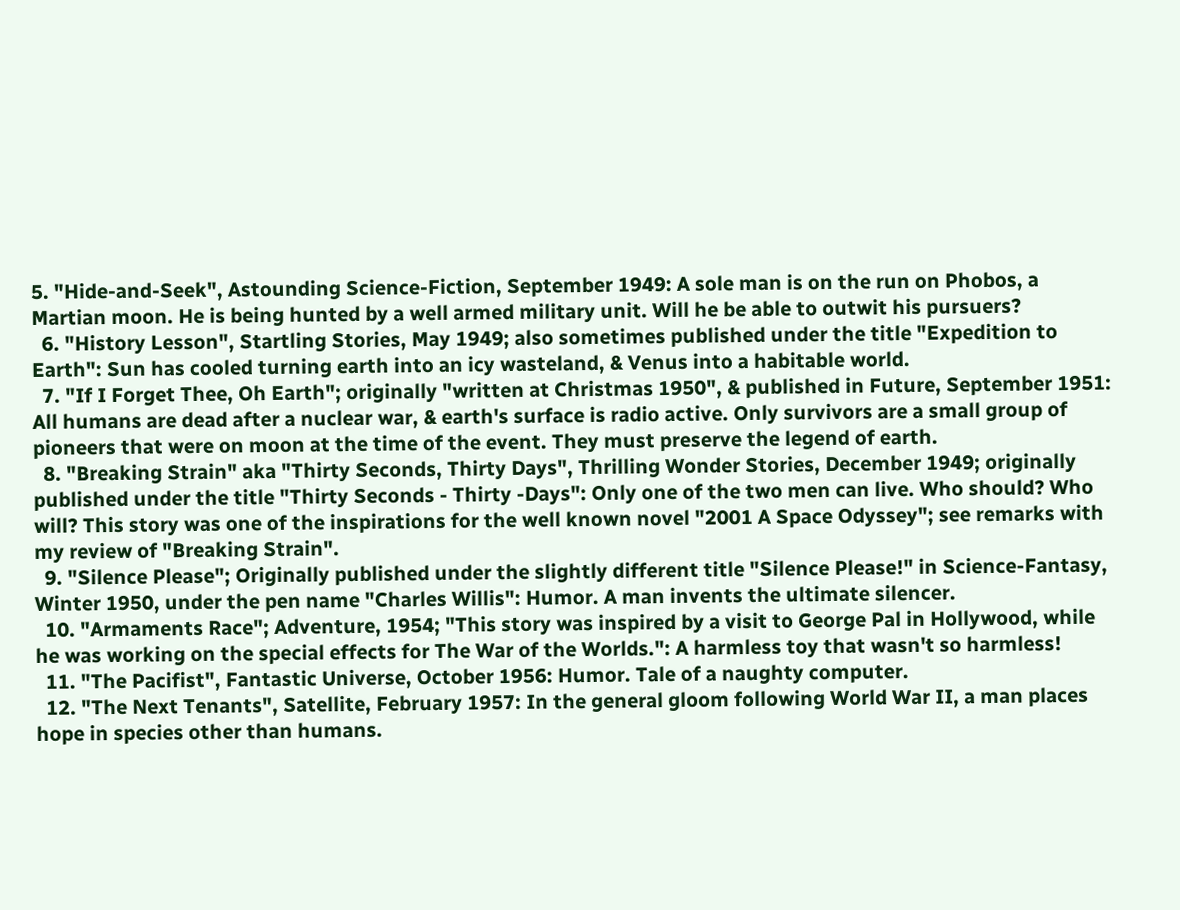5. "Hide-and-Seek", Astounding Science-Fiction, September 1949: A sole man is on the run on Phobos, a Martian moon. He is being hunted by a well armed military unit. Will he be able to outwit his pursuers?
  6. "History Lesson", Startling Stories, May 1949; also sometimes published under the title "Expedition to Earth": Sun has cooled turning earth into an icy wasteland, & Venus into a habitable world.
  7. "If I Forget Thee, Oh Earth"; originally "written at Christmas 1950", & published in Future, September 1951: All humans are dead after a nuclear war, & earth's surface is radio active. Only survivors are a small group of pioneers that were on moon at the time of the event. They must preserve the legend of earth.
  8. "Breaking Strain" aka "Thirty Seconds, Thirty Days", Thrilling Wonder Stories, December 1949; originally published under the title "Thirty Seconds - Thirty -Days": Only one of the two men can live. Who should? Who will? This story was one of the inspirations for the well known novel "2001 A Space Odyssey"; see remarks with my review of "Breaking Strain".
  9. "Silence Please"; Originally published under the slightly different title "Silence Please!" in Science-Fantasy, Winter 1950, under the pen name "Charles Willis": Humor. A man invents the ultimate silencer.
  10. "Armaments Race"; Adventure, 1954; "This story was inspired by a visit to George Pal in Hollywood, while he was working on the special effects for The War of the Worlds.": A harmless toy that wasn't so harmless!
  11. "The Pacifist", Fantastic Universe, October 1956: Humor. Tale of a naughty computer.
  12. "The Next Tenants", Satellite, February 1957: In the general gloom following World War II, a man places hope in species other than humans.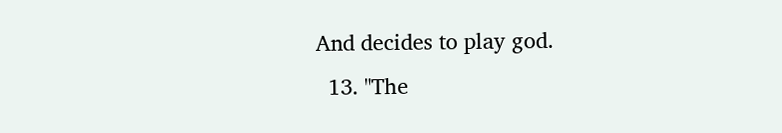And decides to play god.
  13. "The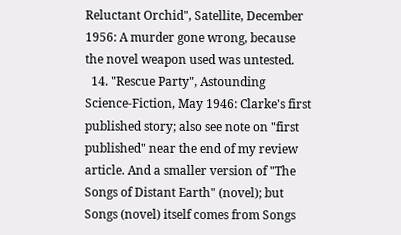Reluctant Orchid", Satellite, December 1956: A murder gone wrong, because the novel weapon used was untested.
  14. "Rescue Party", Astounding Science-Fiction, May 1946: Clarke's first published story; also see note on "first published" near the end of my review article. And a smaller version of "The Songs of Distant Earth" (novel); but Songs (novel) itself comes from Songs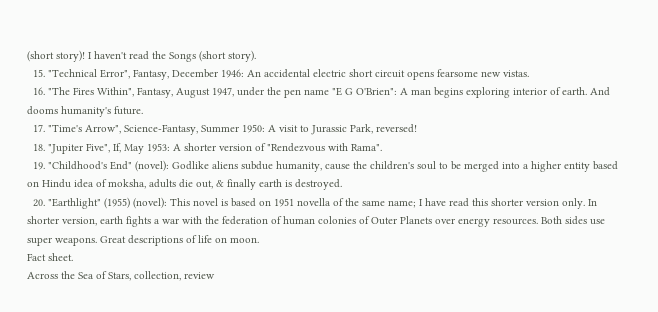(short story)! I haven't read the Songs (short story).
  15. "Technical Error", Fantasy, December 1946: An accidental electric short circuit opens fearsome new vistas.
  16. "The Fires Within", Fantasy, August 1947, under the pen name "E G O'Brien": A man begins exploring interior of earth. And dooms humanity's future.
  17. "Time's Arrow", Science-Fantasy, Summer 1950: A visit to Jurassic Park, reversed!
  18. "Jupiter Five", If, May 1953: A shorter version of "Rendezvous with Rama".
  19. "Childhood's End" (novel): Godlike aliens subdue humanity, cause the children's soul to be merged into a higher entity based on Hindu idea of moksha, adults die out, & finally earth is destroyed.
  20. "Earthlight" (1955) (novel): This novel is based on 1951 novella of the same name; I have read this shorter version only. In shorter version, earth fights a war with the federation of human colonies of Outer Planets over energy resources. Both sides use super weapons. Great descriptions of life on moon.
Fact sheet.
Across the Sea of Stars, collection, review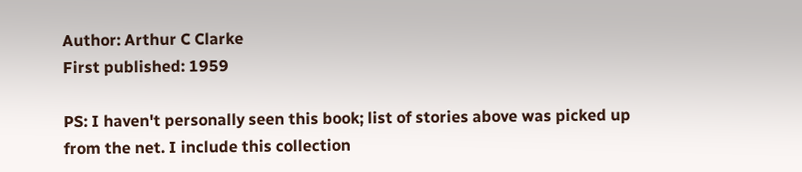Author: Arthur C Clarke
First published: 1959

PS: I haven't personally seen this book; list of stories above was picked up from the net. I include this collection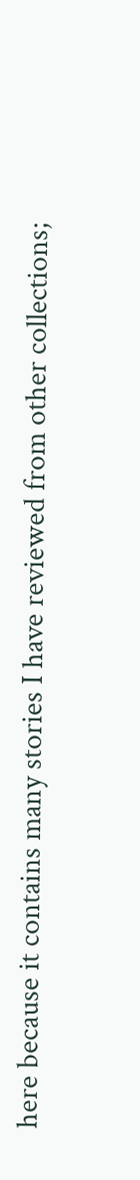here because it contains many stories I have reviewed from other collections;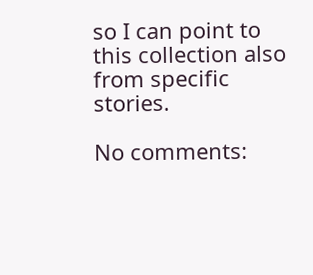so I can point to this collection also from specific stories.

No comments: